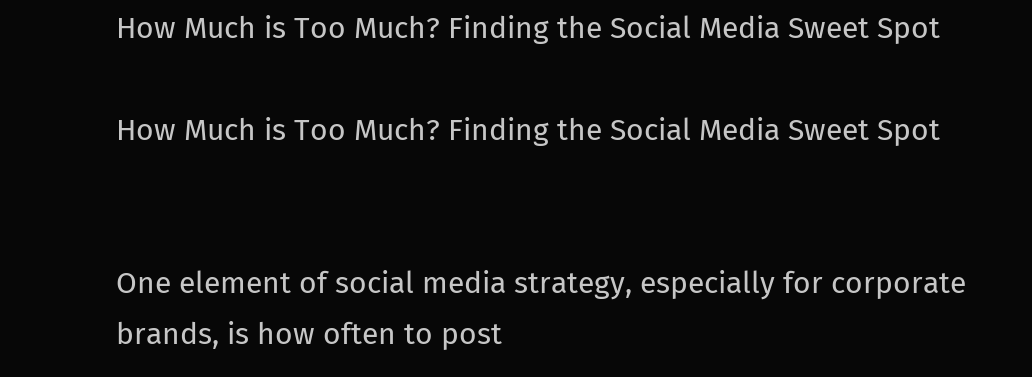How Much is Too Much? Finding the Social Media Sweet Spot

How Much is Too Much? Finding the Social Media Sweet Spot


One element of social media strategy, especially for corporate brands, is how often to post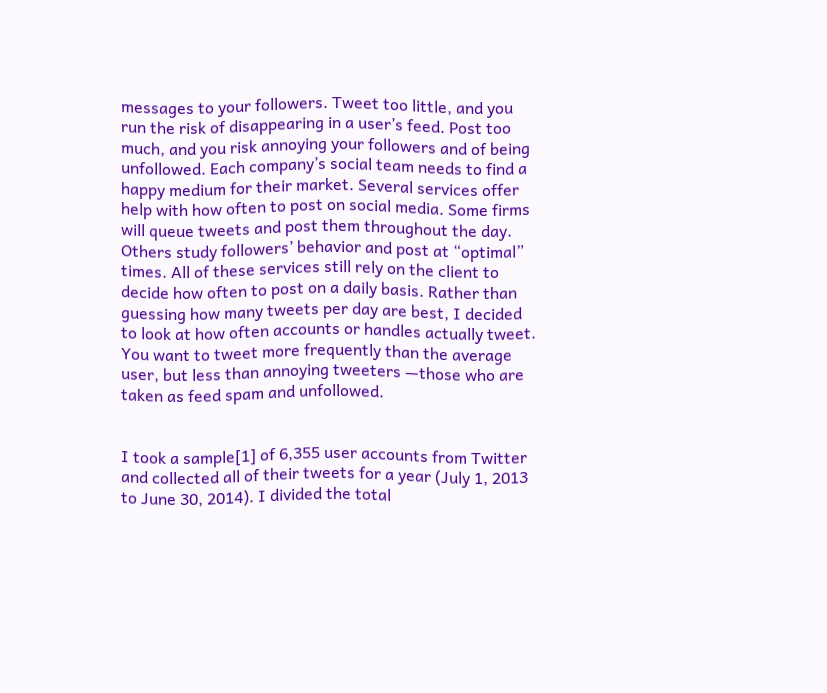messages to your followers. Tweet too little, and you run the risk of disappearing in a user’s feed. Post too much, and you risk annoying your followers and of being unfollowed. Each company’s social team needs to find a happy medium for their market. Several services offer help with how often to post on social media. Some firms will queue tweets and post them throughout the day. Others study followers’ behavior and post at “optimal” times. All of these services still rely on the client to decide how often to post on a daily basis. Rather than guessing how many tweets per day are best, I decided to look at how often accounts or handles actually tweet. You want to tweet more frequently than the average user, but less than annoying tweeters —those who are taken as feed spam and unfollowed.


I took a sample[1] of 6,355 user accounts from Twitter and collected all of their tweets for a year (July 1, 2013 to June 30, 2014). I divided the total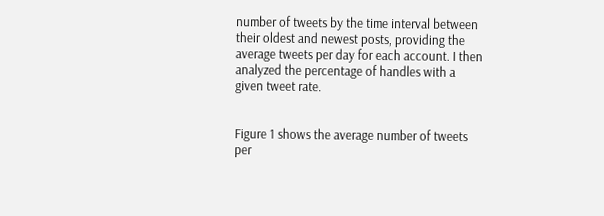number of tweets by the time interval between their oldest and newest posts, providing the average tweets per day for each account. I then analyzed the percentage of handles with a given tweet rate.


Figure 1 shows the average number of tweets per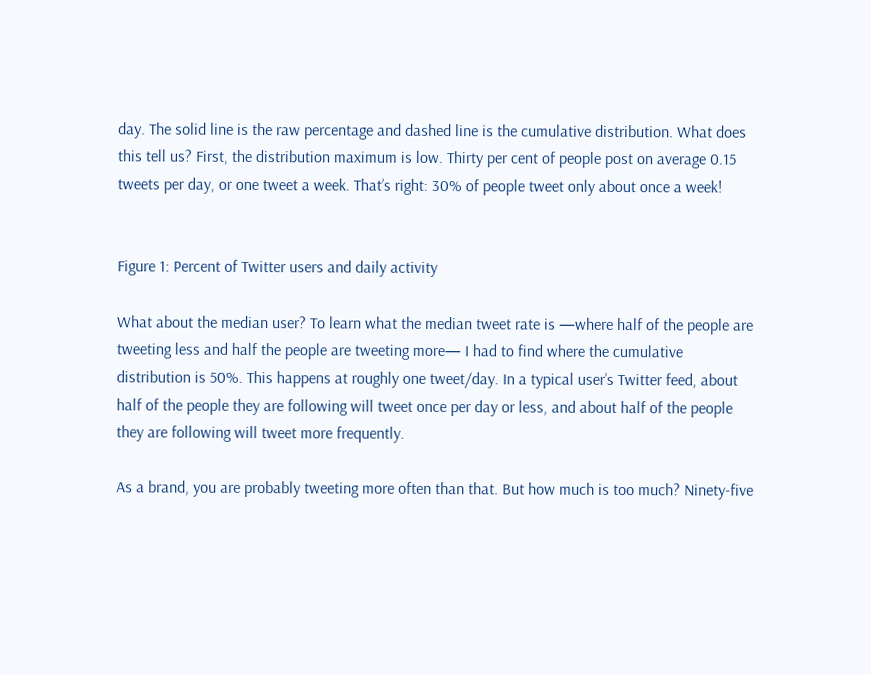day. The solid line is the raw percentage and dashed line is the cumulative distribution. What does this tell us? First, the distribution maximum is low. Thirty per cent of people post on average 0.15 tweets per day, or one tweet a week. That’s right: 30% of people tweet only about once a week!


Figure 1: Percent of Twitter users and daily activity

What about the median user? To learn what the median tweet rate is —where half of the people are tweeting less and half the people are tweeting more— I had to find where the cumulative distribution is 50%. This happens at roughly one tweet/day. In a typical user’s Twitter feed, about half of the people they are following will tweet once per day or less, and about half of the people they are following will tweet more frequently.

As a brand, you are probably tweeting more often than that. But how much is too much? Ninety-five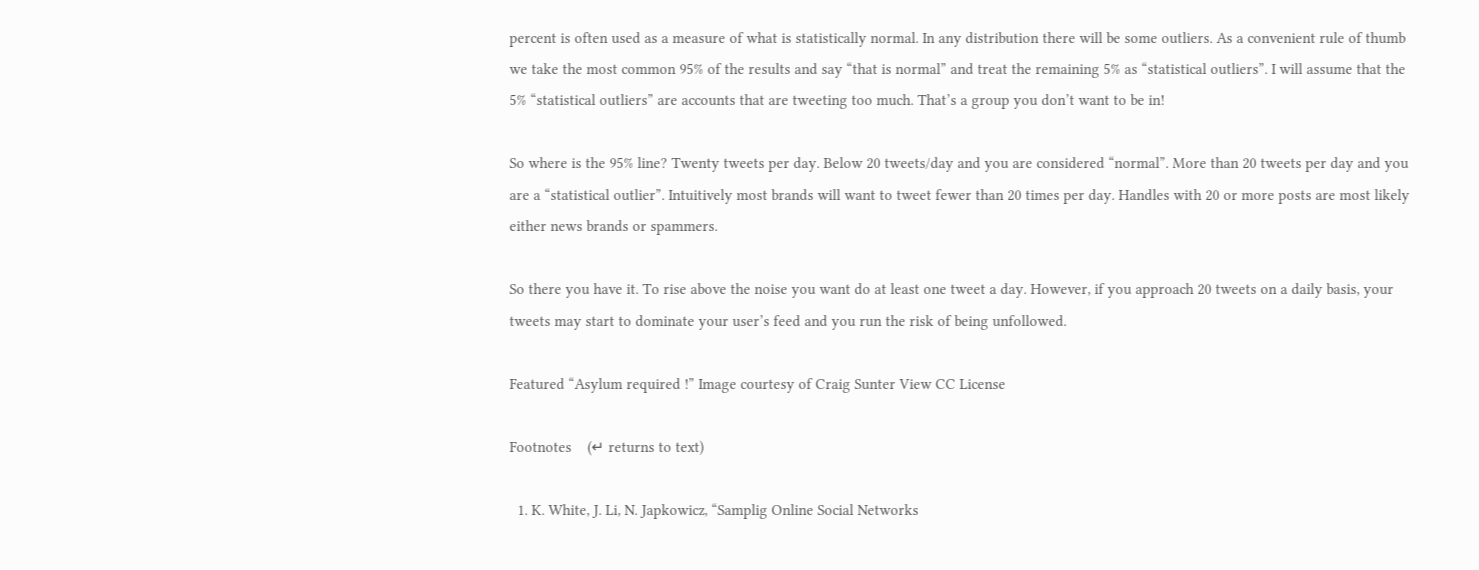percent is often used as a measure of what is statistically normal. In any distribution there will be some outliers. As a convenient rule of thumb we take the most common 95% of the results and say “that is normal” and treat the remaining 5% as “statistical outliers”. I will assume that the 5% “statistical outliers” are accounts that are tweeting too much. That’s a group you don’t want to be in!

So where is the 95% line? Twenty tweets per day. Below 20 tweets/day and you are considered “normal”. More than 20 tweets per day and you are a “statistical outlier”. Intuitively most brands will want to tweet fewer than 20 times per day. Handles with 20 or more posts are most likely either news brands or spammers.

So there you have it. To rise above the noise you want do at least one tweet a day. However, if you approach 20 tweets on a daily basis, your tweets may start to dominate your user’s feed and you run the risk of being unfollowed.

Featured “Asylum required !” Image courtesy of Craig Sunter View CC License

Footnotes    (↵ returns to text)

  1. K. White, J. Li, N. Japkowicz, “Samplig Online Social Networks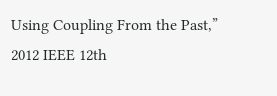Using Coupling From the Past,” 2012 IEEE 12th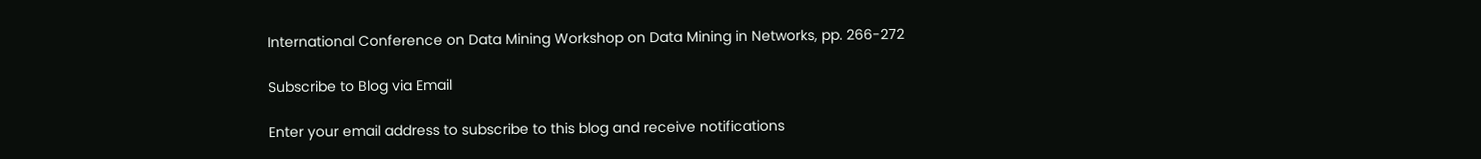International Conference on Data Mining Workshop on Data Mining in Networks, pp. 266-272

Subscribe to Blog via Email

Enter your email address to subscribe to this blog and receive notifications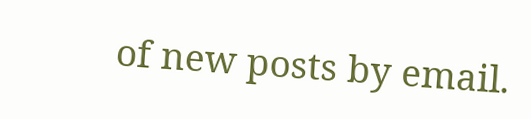of new posts by email.